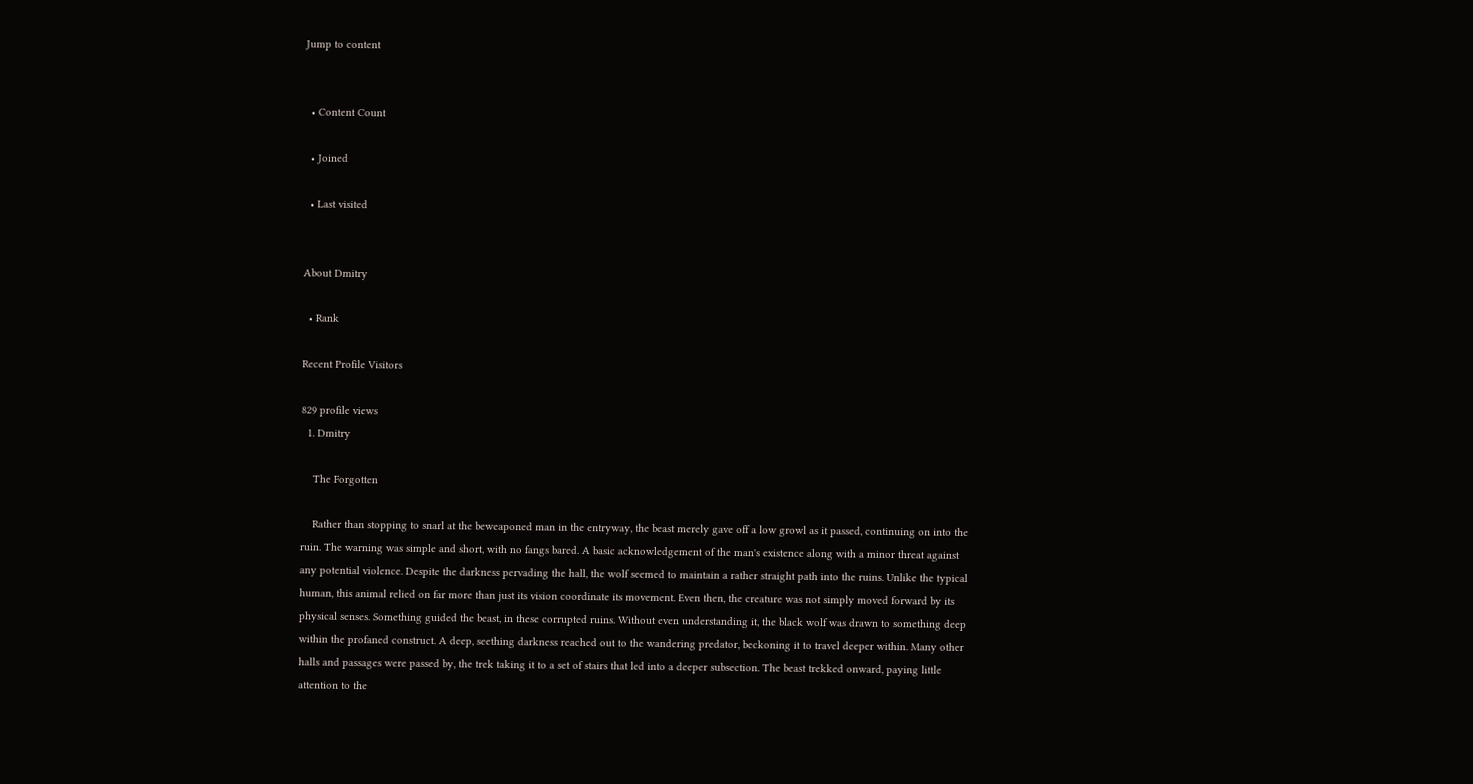Jump to content


  • Content Count

  • Joined

  • Last visited


About Dmitry

  • Rank

Recent Profile Visitors

829 profile views
  1. Dmitry

    The Forgotten

    Rather than stopping to snarl at the beweaponed man in the entryway, the beast merely gave off a low growl as it passed, continuing on into the ruin. The warning was simple and short, with no fangs bared. A basic acknowledgement of the man's existence along with a minor threat against any potential violence. Despite the darkness pervading the hall, the wolf seemed to maintain a rather straight path into the ruins. Unlike the typical human, this animal relied on far more than just its vision coordinate its movement. Even then, the creature was not simply moved forward by its physical senses. Something guided the beast, in these corrupted ruins. Without even understanding it, the black wolf was drawn to something deep within the profaned construct. A deep, seething darkness reached out to the wandering predator, beckoning it to travel deeper within. Many other halls and passages were passed by, the trek taking it to a set of stairs that led into a deeper subsection. The beast trekked onward, paying little attention to the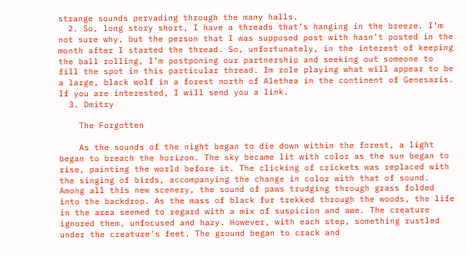strange sounds pervading through the many halls.
  2. So, long story short, I have a threads that’s hanging in the breeze. I’m not sure why, but the person that I was supposed post with hasn’t posted in the month after I started the thread. So, unfortunately, in the interest of keeping the ball rolling, I’m postponing our partnership and seeking out someone to fill the spot in this particular thread. Im role playing what will appear to be a large, black wolf in a forest north of Alethea in the continent of Genesaris. If you are interested, I will send you a link.
  3. Dmitry

    The Forgotten

    As the sounds of the night began to die down within the forest, a light began to breach the horizon. The sky became lit with color as the sun began to rise, painting the world before it. The clicking of crickets was replaced with the singing of birds, accompanying the change in color with that of sound. Among all this new scenery, the sound of paws trudging through grass folded into the backdrop. As the mass of black fur trekked through the woods, the life in the area seemed to regard with a mix of suspicion and awe. The creature ignored them, unfocused and hazy. However, with each step, something rustled under the creature's feet. The ground began to crack and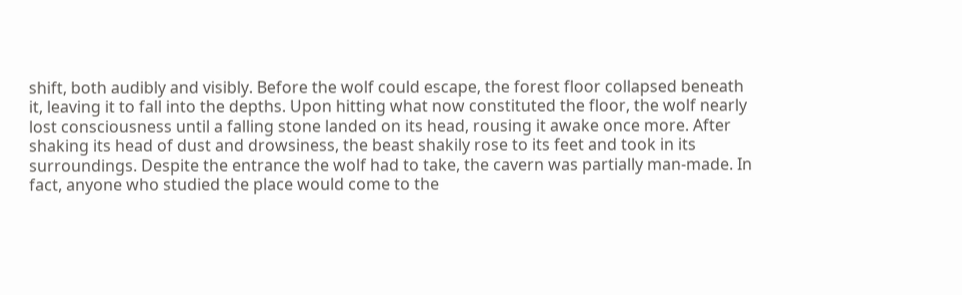shift, both audibly and visibly. Before the wolf could escape, the forest floor collapsed beneath it, leaving it to fall into the depths. Upon hitting what now constituted the floor, the wolf nearly lost consciousness until a falling stone landed on its head, rousing it awake once more. After shaking its head of dust and drowsiness, the beast shakily rose to its feet and took in its surroundings. Despite the entrance the wolf had to take, the cavern was partially man-made. In fact, anyone who studied the place would come to the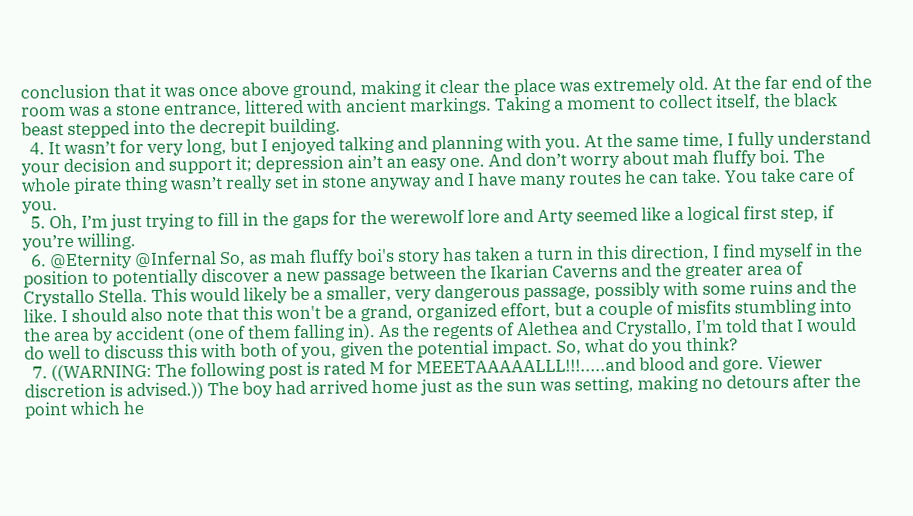conclusion that it was once above ground, making it clear the place was extremely old. At the far end of the room was a stone entrance, littered with ancient markings. Taking a moment to collect itself, the black beast stepped into the decrepit building.
  4. It wasn’t for very long, but I enjoyed talking and planning with you. At the same time, I fully understand your decision and support it; depression ain’t an easy one. And don’t worry about mah fluffy boi. The whole pirate thing wasn’t really set in stone anyway and I have many routes he can take. You take care of you.
  5. Oh, I’m just trying to fill in the gaps for the werewolf lore and Arty seemed like a logical first step, if you’re willing.
  6. @Eternity @Infernal So, as mah fluffy boi's story has taken a turn in this direction, I find myself in the position to potentially discover a new passage between the Ikarian Caverns and the greater area of Crystallo Stella. This would likely be a smaller, very dangerous passage, possibly with some ruins and the like. I should also note that this won't be a grand, organized effort, but a couple of misfits stumbling into the area by accident (one of them falling in). As the regents of Alethea and Crystallo, I'm told that I would do well to discuss this with both of you, given the potential impact. So, what do you think?
  7. ((WARNING: The following post is rated M for MEEETAAAAALLL!!!.....and blood and gore. Viewer discretion is advised.)) The boy had arrived home just as the sun was setting, making no detours after the point which he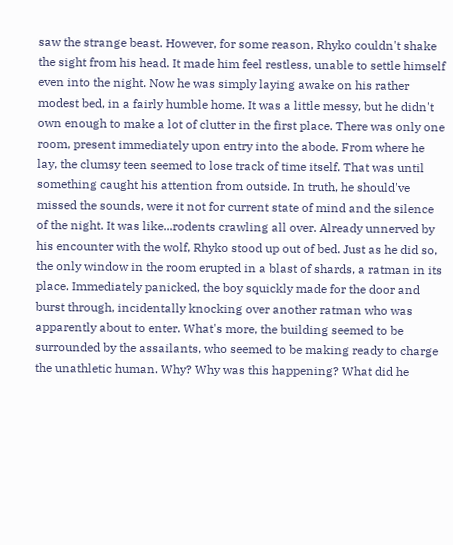saw the strange beast. However, for some reason, Rhyko couldn't shake the sight from his head. It made him feel restless, unable to settle himself even into the night. Now he was simply laying awake on his rather modest bed, in a fairly humble home. It was a little messy, but he didn't own enough to make a lot of clutter in the first place. There was only one room, present immediately upon entry into the abode. From where he lay, the clumsy teen seemed to lose track of time itself. That was until something caught his attention from outside. In truth, he should've missed the sounds, were it not for current state of mind and the silence of the night. It was like...rodents crawling all over. Already unnerved by his encounter with the wolf, Rhyko stood up out of bed. Just as he did so, the only window in the room erupted in a blast of shards, a ratman in its place. Immediately panicked, the boy squickly made for the door and burst through, incidentally knocking over another ratman who was apparently about to enter. What's more, the building seemed to be surrounded by the assailants, who seemed to be making ready to charge the unathletic human. Why? Why was this happening? What did he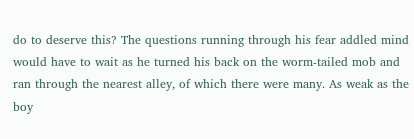do to deserve this? The questions running through his fear addled mind would have to wait as he turned his back on the worm-tailed mob and ran through the nearest alley, of which there were many. As weak as the boy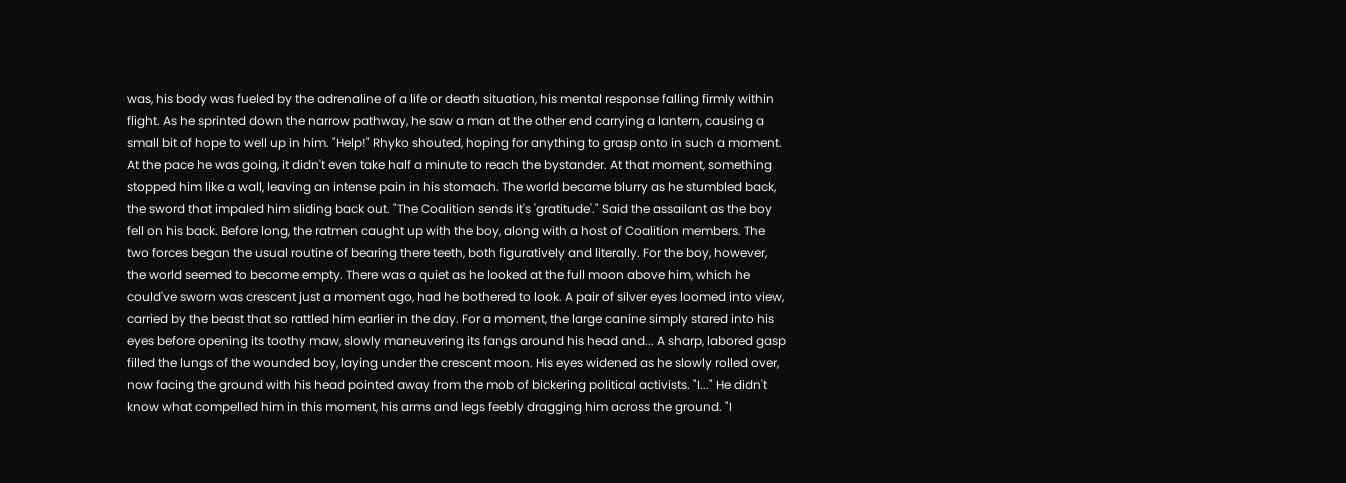was, his body was fueled by the adrenaline of a life or death situation, his mental response falling firmly within flight. As he sprinted down the narrow pathway, he saw a man at the other end carrying a lantern, causing a small bit of hope to well up in him. "Help!" Rhyko shouted, hoping for anything to grasp onto in such a moment. At the pace he was going, it didn't even take half a minute to reach the bystander. At that moment, something stopped him like a wall, leaving an intense pain in his stomach. The world became blurry as he stumbled back, the sword that impaled him sliding back out. "The Coalition sends it's 'gratitude'." Said the assailant as the boy fell on his back. Before long, the ratmen caught up with the boy, along with a host of Coalition members. The two forces began the usual routine of bearing there teeth, both figuratively and literally. For the boy, however, the world seemed to become empty. There was a quiet as he looked at the full moon above him, which he could've sworn was crescent just a moment ago, had he bothered to look. A pair of silver eyes loomed into view, carried by the beast that so rattled him earlier in the day. For a moment, the large canine simply stared into his eyes before opening its toothy maw, slowly maneuvering its fangs around his head and... A sharp, labored gasp filled the lungs of the wounded boy, laying under the crescent moon. His eyes widened as he slowly rolled over, now facing the ground with his head pointed away from the mob of bickering political activists. "I..." He didn't know what compelled him in this moment, his arms and legs feebly dragging him across the ground. "I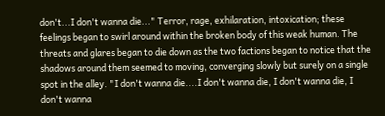don't...I don't wanna die..." Terror, rage, exhilaration, intoxication; these feelings began to swirl around within the broken body of this weak human. The threats and glares began to die down as the two factions began to notice that the shadows around them seemed to moving, converging slowly but surely on a single spot in the alley. "I don't wanna die....I don't wanna die, I don't wanna die, I don't wanna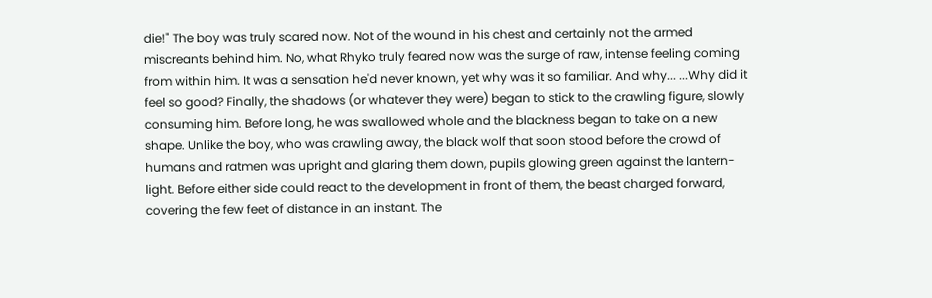die!" The boy was truly scared now. Not of the wound in his chest and certainly not the armed miscreants behind him. No, what Rhyko truly feared now was the surge of raw, intense feeling coming from within him. It was a sensation he'd never known, yet why was it so familiar. And why... ...Why did it feel so good? Finally, the shadows (or whatever they were) began to stick to the crawling figure, slowly consuming him. Before long, he was swallowed whole and the blackness began to take on a new shape. Unlike the boy, who was crawling away, the black wolf that soon stood before the crowd of humans and ratmen was upright and glaring them down, pupils glowing green against the lantern-light. Before either side could react to the development in front of them, the beast charged forward, covering the few feet of distance in an instant. The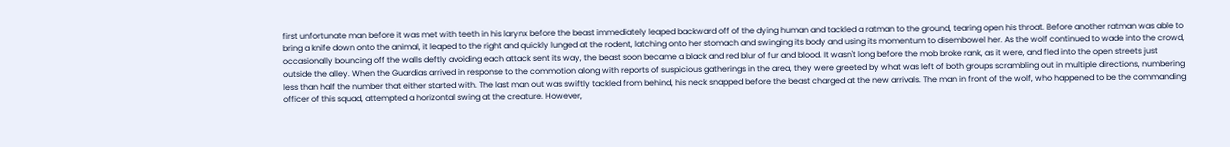first unfortunate man before it was met with teeth in his larynx before the beast immediately leaped backward off of the dying human and tackled a ratman to the ground, tearing open his throat. Before another ratman was able to bring a knife down onto the animal, it leaped to the right and quickly lunged at the rodent, latching onto her stomach and swinging its body and using its momentum to disembowel her. As the wolf continued to wade into the crowd, occasionally bouncing off the walls deftly avoiding each attack sent its way, the beast soon became a black and red blur of fur and blood. It wasn't long before the mob broke rank, as it were, and fled into the open streets just outside the alley. When the Guardias arrived in response to the commotion along with reports of suspicious gatherings in the area, they were greeted by what was left of both groups scrambling out in multiple directions, numbering less than half the number that either started with. The last man out was swiftly tackled from behind, his neck snapped before the beast charged at the new arrivals. The man in front of the wolf, who happened to be the commanding officer of this squad, attempted a horizontal swing at the creature. However,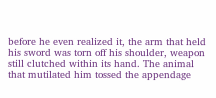before he even realized it, the arm that held his sword was torn off his shoulder, weapon still clutched within its hand. The animal that mutilated him tossed the appendage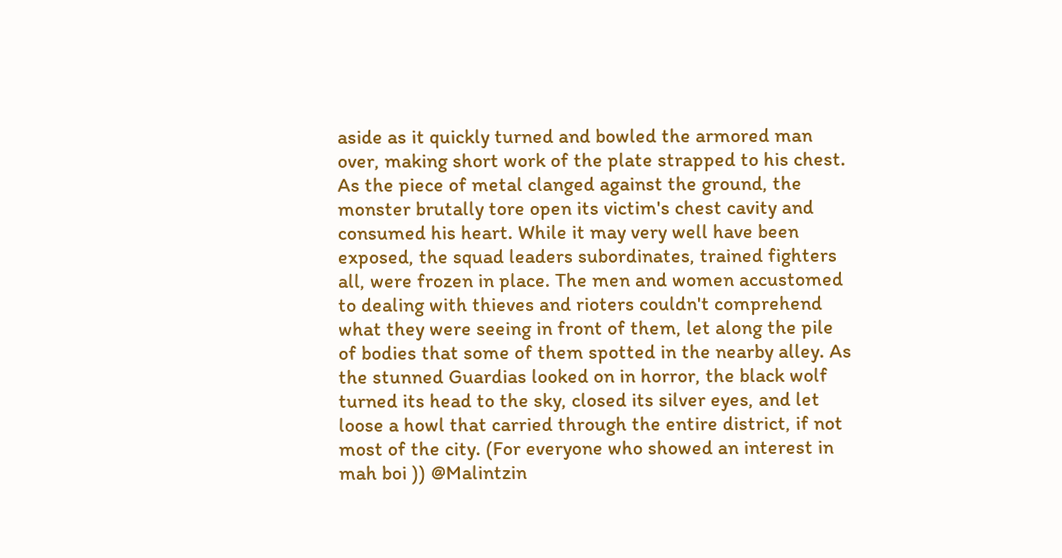aside as it quickly turned and bowled the armored man over, making short work of the plate strapped to his chest. As the piece of metal clanged against the ground, the monster brutally tore open its victim's chest cavity and consumed his heart. While it may very well have been exposed, the squad leaders subordinates, trained fighters all, were frozen in place. The men and women accustomed to dealing with thieves and rioters couldn't comprehend what they were seeing in front of them, let along the pile of bodies that some of them spotted in the nearby alley. As the stunned Guardias looked on in horror, the black wolf turned its head to the sky, closed its silver eyes, and let loose a howl that carried through the entire district, if not most of the city. (For everyone who showed an interest in mah boi )) @Malintzin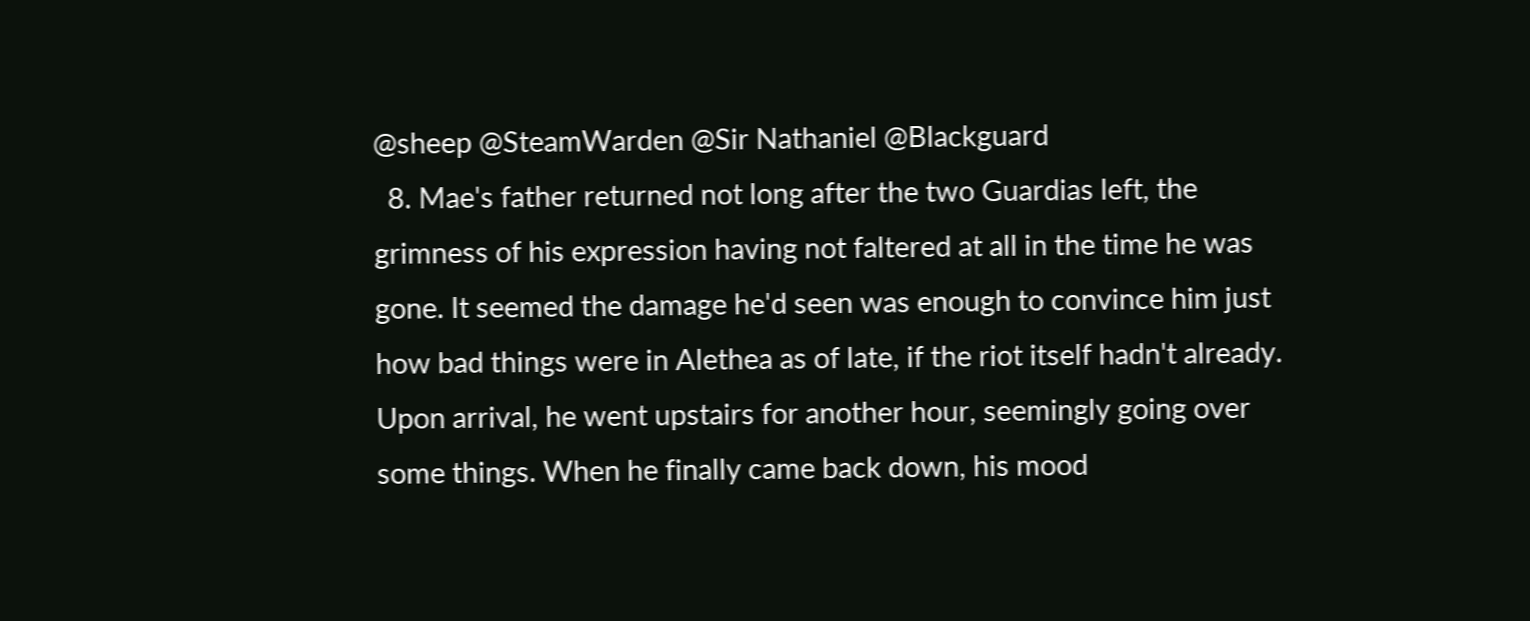@sheep @SteamWarden @Sir Nathaniel @Blackguard
  8. Mae's father returned not long after the two Guardias left, the grimness of his expression having not faltered at all in the time he was gone. It seemed the damage he'd seen was enough to convince him just how bad things were in Alethea as of late, if the riot itself hadn't already. Upon arrival, he went upstairs for another hour, seemingly going over some things. When he finally came back down, his mood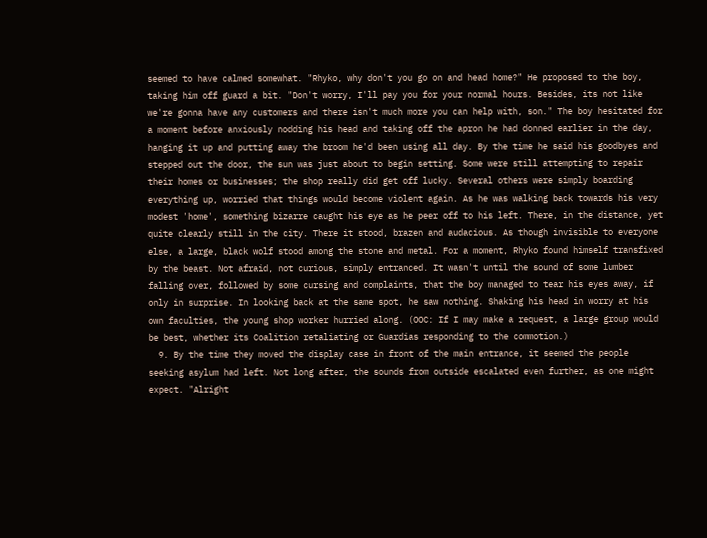seemed to have calmed somewhat. "Rhyko, why don't you go on and head home?" He proposed to the boy, taking him off guard a bit. "Don't worry, I'll pay you for your normal hours. Besides, its not like we're gonna have any customers and there isn't much more you can help with, son." The boy hesitated for a moment before anxiously nodding his head and taking off the apron he had donned earlier in the day, hanging it up and putting away the broom he'd been using all day. By the time he said his goodbyes and stepped out the door, the sun was just about to begin setting. Some were still attempting to repair their homes or businesses; the shop really did get off lucky. Several others were simply boarding everything up, worried that things would become violent again. As he was walking back towards his very modest 'home', something bizarre caught his eye as he peer off to his left. There, in the distance, yet quite clearly still in the city. There it stood, brazen and audacious. As though invisible to everyone else, a large, black wolf stood among the stone and metal. For a moment, Rhyko found himself transfixed by the beast. Not afraid, not curious, simply entranced. It wasn't until the sound of some lumber falling over, followed by some cursing and complaints, that the boy managed to tear his eyes away, if only in surprise. In looking back at the same spot, he saw nothing. Shaking his head in worry at his own faculties, the young shop worker hurried along. (OOC: If I may make a request, a large group would be best, whether its Coalition retaliating or Guardias responding to the commotion.)
  9. By the time they moved the display case in front of the main entrance, it seemed the people seeking asylum had left. Not long after, the sounds from outside escalated even further, as one might expect. "Alright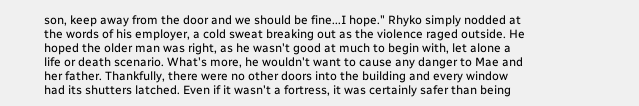son, keep away from the door and we should be fine...I hope." Rhyko simply nodded at the words of his employer, a cold sweat breaking out as the violence raged outside. He hoped the older man was right, as he wasn't good at much to begin with, let alone a life or death scenario. What's more, he wouldn't want to cause any danger to Mae and her father. Thankfully, there were no other doors into the building and every window had its shutters latched. Even if it wasn't a fortress, it was certainly safer than being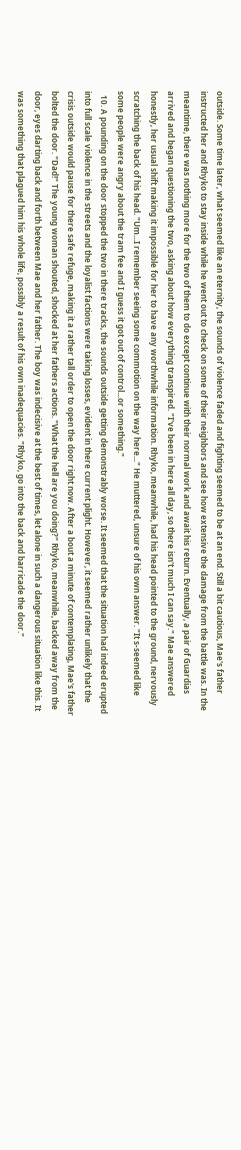outside. Some time later, what seemed like an eternity, the sounds of violence faded and fighting seemed to be at an end. Still a bit cautious, Mae's father instructed her and Rhyko to stay inside while he went out to check on some of their neighbors and see how extensive the damage from the battle was. In the meantime, there was nothing more for the two of them to do except continue with their normal work and await his return. Eventually, a pair of Guardias arrived and began questioning the two, asking about how everything transpired. "I've been in here all day, so there isn't much I can say." Mae answered honestly, her usual shift making it impossible for her to have any worthwhile information. Rhyko, meanwhile, had his head pointed to the ground, nervously scratching the back of his head. "Um...I remember seeing some commotion on the way here..." He muttered, unsure of his own answer. "It s-seemed like some people were angry about the tram fee and I guess it got out of control...or something."
  10. A pounding on the door stopped the two in there tracks, the sounds outside getting demonstrably worse. It seemed that the situation had indeed erupted into full scale violence in the streets and the loyalist factions were taking losses, evident in there current plight. However, it seemed rather unlikely that the crisis outside would pause for there safe refuge, making it a rather tall order to open the door right now. After a bout a minute of contemplating, Mae's father bolted the door. "Dad!" The young woman shouted, shocked at her fathers actions. "What the hell are you doing?" Rhyko, meanwhile, backed away from the door, eyes darting back and forth between Mae and her father. The boy was indecisive at the best of times, let alone in such a dangerous situation like this. It was something that plagued him his whole life, possibly a result of his own inadequacies. "Rhyko, go into the back and barricade the door."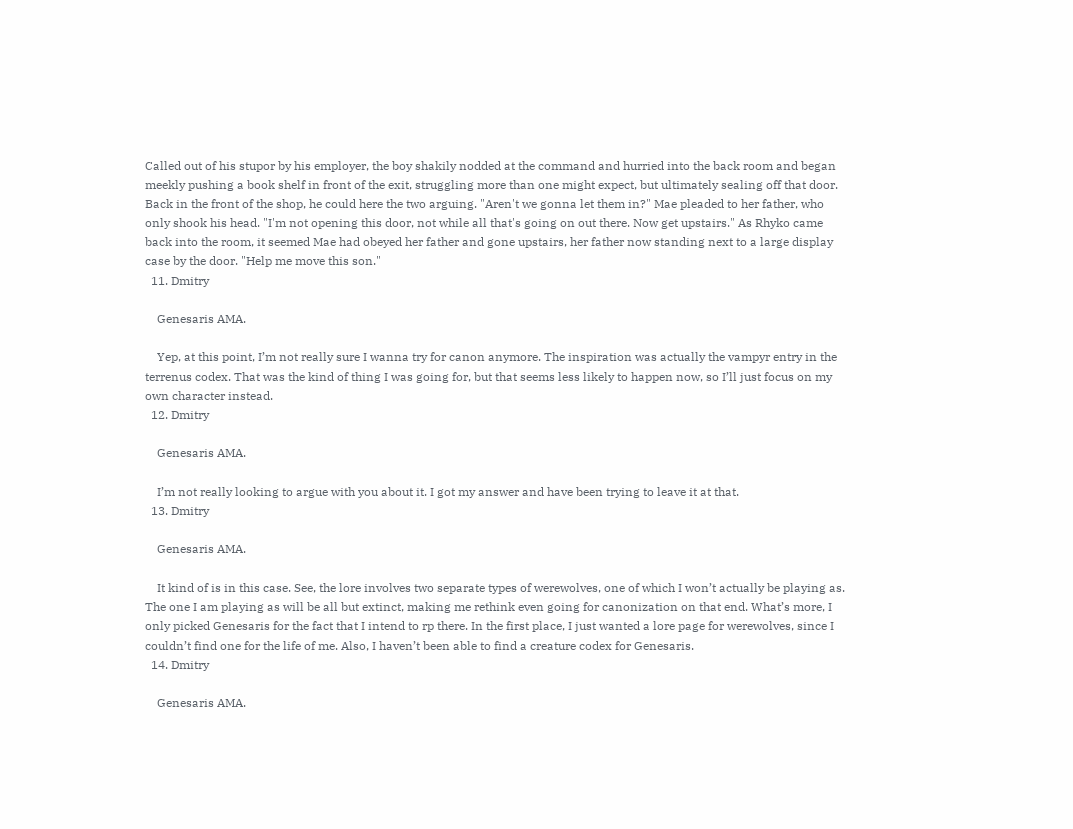Called out of his stupor by his employer, the boy shakily nodded at the command and hurried into the back room and began meekly pushing a book shelf in front of the exit, struggling more than one might expect, but ultimately sealing off that door. Back in the front of the shop, he could here the two arguing. "Aren't we gonna let them in?" Mae pleaded to her father, who only shook his head. "I'm not opening this door, not while all that's going on out there. Now get upstairs." As Rhyko came back into the room, it seemed Mae had obeyed her father and gone upstairs, her father now standing next to a large display case by the door. "Help me move this son."
  11. Dmitry

    Genesaris AMA.

    Yep, at this point, I’m not really sure I wanna try for canon anymore. The inspiration was actually the vampyr entry in the terrenus codex. That was the kind of thing I was going for, but that seems less likely to happen now, so I’ll just focus on my own character instead.
  12. Dmitry

    Genesaris AMA.

    I’m not really looking to argue with you about it. I got my answer and have been trying to leave it at that.
  13. Dmitry

    Genesaris AMA.

    It kind of is in this case. See, the lore involves two separate types of werewolves, one of which I won’t actually be playing as. The one I am playing as will be all but extinct, making me rethink even going for canonization on that end. What’s more, I only picked Genesaris for the fact that I intend to rp there. In the first place, I just wanted a lore page for werewolves, since I couldn’t find one for the life of me. Also, I haven’t been able to find a creature codex for Genesaris.
  14. Dmitry

    Genesaris AMA.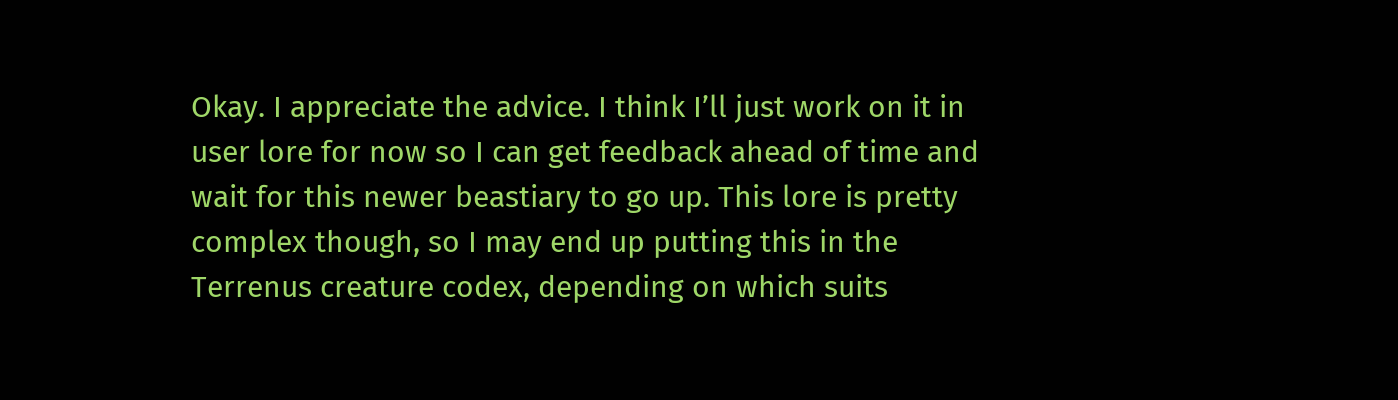Okay. I appreciate the advice. I think I’ll just work on it in user lore for now so I can get feedback ahead of time and wait for this newer beastiary to go up. This lore is pretty complex though, so I may end up putting this in the Terrenus creature codex, depending on which suits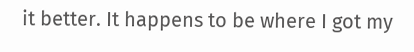it better. It happens to be where I got my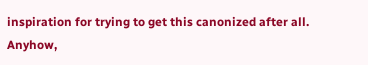inspiration for trying to get this canonized after all. Anyhow,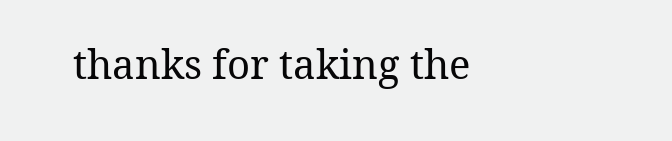thanks for taking the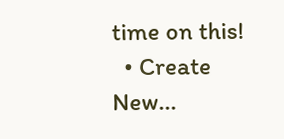time on this!
  • Create New...